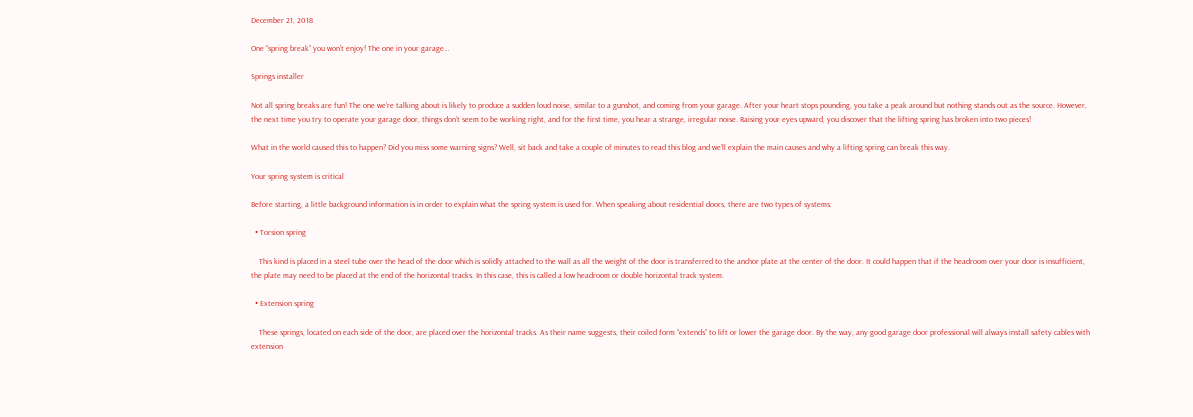December 21, 2018

One “spring break” you won’t enjoy! The one in your garage…

Springs installer

Not all spring breaks are fun! The one we’re talking about is likely to produce a sudden loud noise, similar to a gunshot, and coming from your garage. After your heart stops pounding, you take a peak around but nothing stands out as the source. However, the next time you try to operate your garage door, things don’t seem to be working right, and for the first time, you hear a strange, irregular noise. Raising your eyes upward, you discover that the lifting spring has broken into two pieces!

What in the world caused this to happen? Did you miss some warning signs? Well, sit back and take a couple of minutes to read this blog and we’ll explain the main causes and why a lifting spring can break this way.

Your spring system is critical

Before starting, a little background information is in order to explain what the spring system is used for. When speaking about residential doors, there are two types of systems:

  • Torsion spring

    This kind is placed in a steel tube over the head of the door which is solidly attached to the wall as all the weight of the door is transferred to the anchor plate at the center of the door. It could happen that if the headroom over your door is insufficient, the plate may need to be placed at the end of the horizontal tracks. In this case, this is called a low headroom or double horizontal track system.

  • Extension spring

    These springs, located on each side of the door, are placed over the horizontal tracks. As their name suggests, their coiled form “extends” to lift or lower the garage door. By the way, any good garage door professional will always install safety cables with extension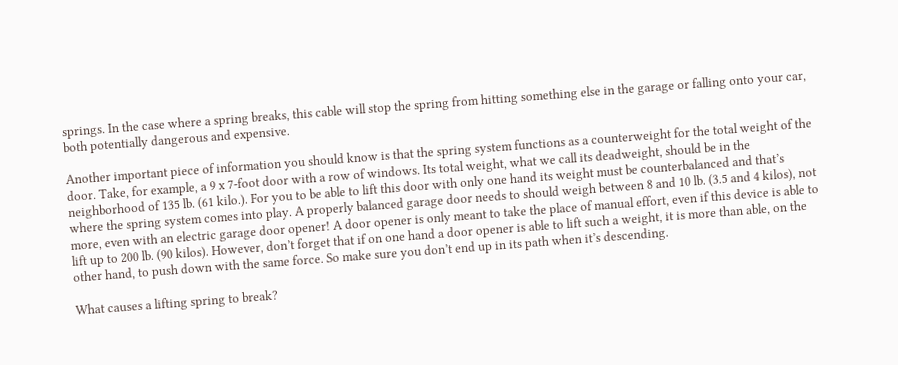springs. In the case where a spring breaks, this cable will stop the spring from hitting something else in the garage or falling onto your car, both potentially dangerous and expensive.

Another important piece of information you should know is that the spring system functions as a counterweight for the total weight of the door. Take, for example, a 9 x 7-foot door with a row of windows. Its total weight, what we call its deadweight, should be in the neighborhood of 135 lb. (61 kilo.). For you to be able to lift this door with only one hand its weight must be counterbalanced and that’s where the spring system comes into play. A properly balanced garage door needs to should weigh between 8 and 10 lb. (3.5 and 4 kilos), not more, even with an electric garage door opener! A door opener is only meant to take the place of manual effort, even if this device is able to lift up to 200 lb. (90 kilos). However, don’t forget that if on one hand a door opener is able to lift such a weight, it is more than able, on the other hand, to push down with the same force. So make sure you don’t end up in its path when it’s descending.

What causes a lifting spring to break?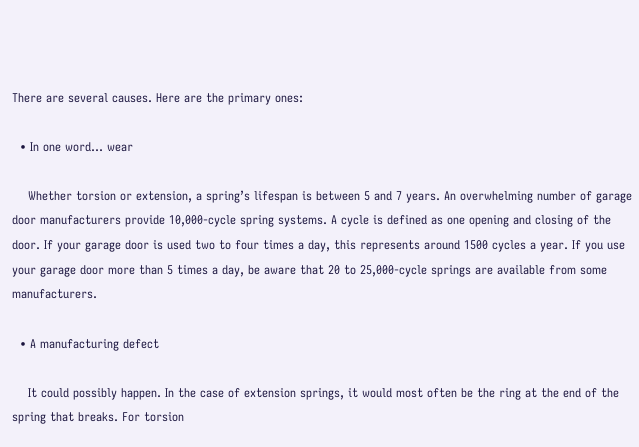There are several causes. Here are the primary ones:

  • In one word… wear

    Whether torsion or extension, a spring’s lifespan is between 5 and 7 years. An overwhelming number of garage door manufacturers provide 10,000‑cycle spring systems. A cycle is defined as one opening and closing of the door. If your garage door is used two to four times a day, this represents around 1500 cycles a year. If you use your garage door more than 5 times a day, be aware that 20 to 25,000-cycle springs are available from some manufacturers.

  • A manufacturing defect

    It could possibly happen. In the case of extension springs, it would most often be the ring at the end of the spring that breaks. For torsion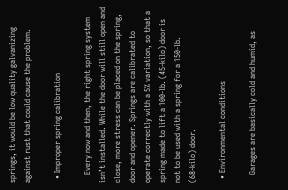springs, it would be low quality galvanizing against rust that could cause the problem.

  • Improper spring calibration

    Every now and then, the right spring system isn’t installed. While the door will still open and close, more stress can be placed on the spring, door and opener. Springs are calibrated to operate correctly with a 5% variation, so that a spring made to lift a 100‑lb. (45‑kilo) door is not to be used with a spring for a 150‑lb. (68‑kilo) door.

  • Environmental conditions

    Garages are basically cold and humid, as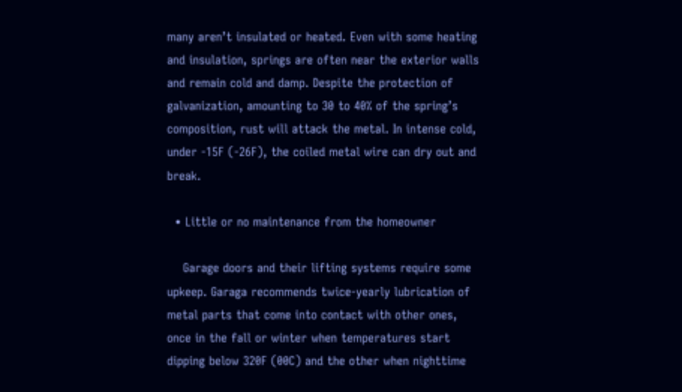many aren’t insulated or heated. Even with some heating and insulation, springs are often near the exterior walls and remain cold and damp. Despite the protection of galvanization, amounting to 30 to 40% of the spring’s composition, rust will attack the metal. In intense cold, under -15F (-26F), the coiled metal wire can dry out and break.

  • Little or no maintenance from the homeowner

    Garage doors and their lifting systems require some upkeep. Garaga recommends twice-yearly lubrication of metal parts that come into contact with other ones, once in the fall or winter when temperatures start dipping below 320F (00C) and the other when nighttime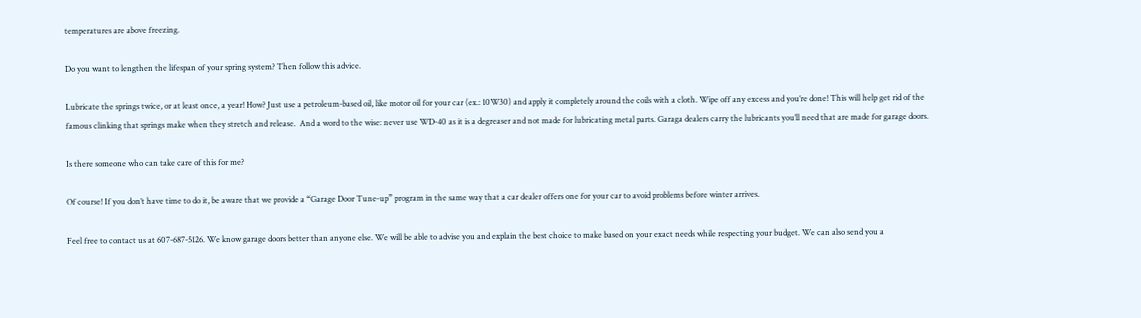temperatures are above freezing.

Do you want to lengthen the lifespan of your spring system? Then follow this advice.

Lubricate the springs twice, or at least once, a year! How? Just use a petroleum-based oil, like motor oil for your car (ex.: 10W30) and apply it completely around the coils with a cloth. Wipe off any excess and you’re done! This will help get rid of the famous clinking that springs make when they stretch and release.  And a word to the wise: never use WD‑40 as it is a degreaser and not made for lubricating metal parts. Garaga dealers carry the lubricants you’ll need that are made for garage doors.

Is there someone who can take care of this for me?

Of course! If you don’t have time to do it, be aware that we provide a “Garage Door Tune‑up” program in the same way that a car dealer offers one for your car to avoid problems before winter arrives.

Feel free to contact us at 607-687-5126. We know garage doors better than anyone else. We will be able to advise you and explain the best choice to make based on your exact needs while respecting your budget. We can also send you a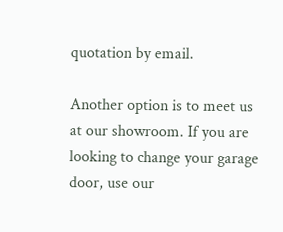quotation by email.

Another option is to meet us at our showroom. If you are looking to change your garage door, use our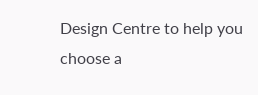Design Centre to help you choose a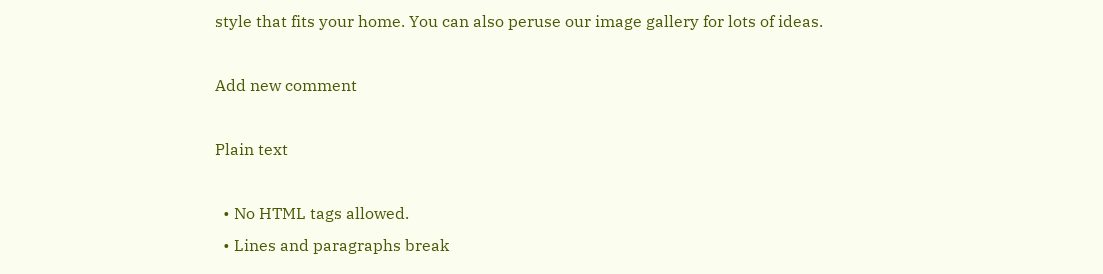style that fits your home. You can also peruse our image gallery for lots of ideas.

Add new comment

Plain text

  • No HTML tags allowed.
  • Lines and paragraphs break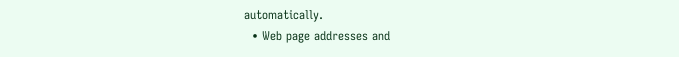automatically.
  • Web page addresses and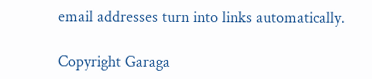email addresses turn into links automatically.

Copyright Garaga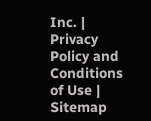Inc. | Privacy Policy and Conditions of Use | Sitemap